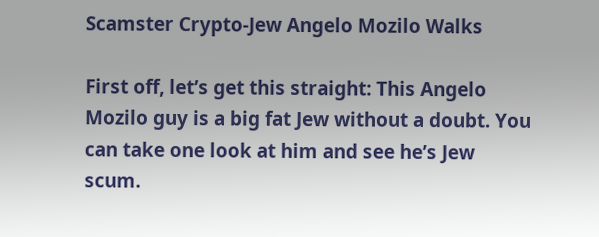Scamster Crypto-Jew Angelo Mozilo Walks

First off, let’s get this straight: This Angelo Mozilo guy is a big fat Jew without a doubt. You can take one look at him and see he’s Jew scum.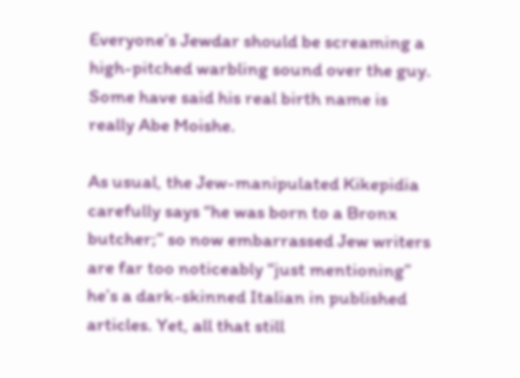Everyone’s Jewdar should be screaming a high-pitched warbling sound over the guy. Some have said his real birth name is really Abe Moishe.

As usual, the Jew-manipulated Kikepidia carefully says “he was born to a Bronx butcher;” so now embarrassed Jew writers are far too noticeably “just mentioning” he’s a dark-skinned Italian in published articles. Yet, all that still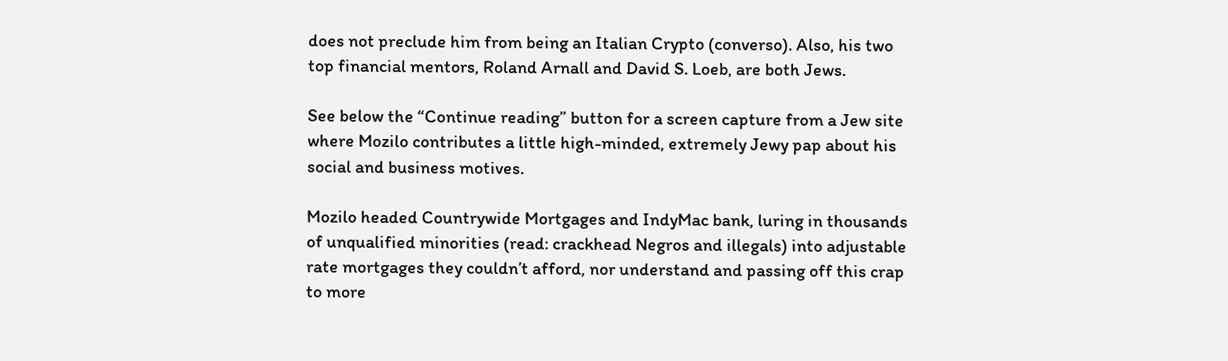does not preclude him from being an Italian Crypto (converso). Also, his two top financial mentors, Roland Arnall and David S. Loeb, are both Jews.

See below the “Continue reading” button for a screen capture from a Jew site where Mozilo contributes a little high-minded, extremely Jewy pap about his social and business motives.

Mozilo headed Countrywide Mortgages and IndyMac bank, luring in thousands of unqualified minorities (read: crackhead Negros and illegals) into adjustable rate mortgages they couldn’t afford, nor understand and passing off this crap to more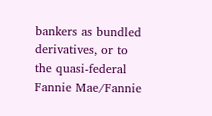bankers as bundled derivatives, or to the quasi-federal Fannie Mae/Fannie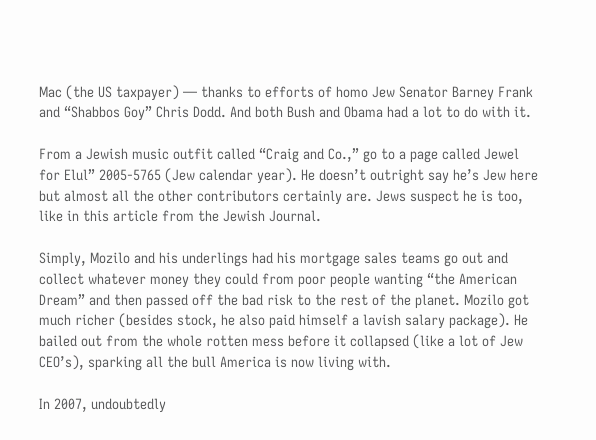Mac (the US taxpayer) — thanks to efforts of homo Jew Senator Barney Frank and “Shabbos Goy” Chris Dodd. And both Bush and Obama had a lot to do with it.

From a Jewish music outfit called “Craig and Co.,” go to a page called Jewel for Elul” 2005-5765 (Jew calendar year). He doesn’t outright say he’s Jew here but almost all the other contributors certainly are. Jews suspect he is too, like in this article from the Jewish Journal.

Simply, Mozilo and his underlings had his mortgage sales teams go out and collect whatever money they could from poor people wanting “the American Dream” and then passed off the bad risk to the rest of the planet. Mozilo got much richer (besides stock, he also paid himself a lavish salary package). He bailed out from the whole rotten mess before it collapsed (like a lot of Jew CEO’s), sparking all the bull America is now living with.

In 2007, undoubtedly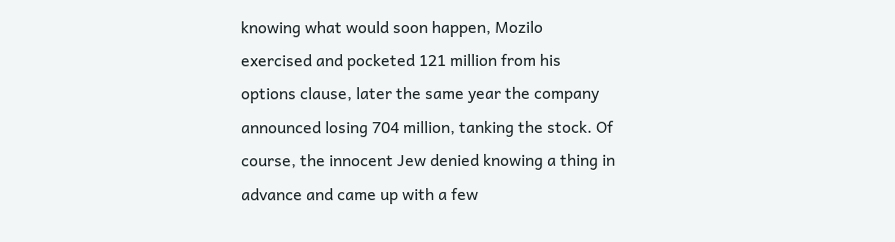knowing what would soon happen, Mozilo exercised and pocketed 121 million from his options clause, later the same year the company announced losing 704 million, tanking the stock. Of course, the innocent Jew denied knowing a thing in advance and came up with a few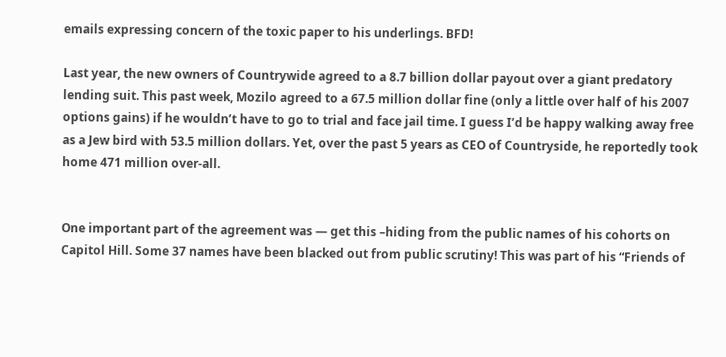emails expressing concern of the toxic paper to his underlings. BFD!

Last year, the new owners of Countrywide agreed to a 8.7 billion dollar payout over a giant predatory lending suit. This past week, Mozilo agreed to a 67.5 million dollar fine (only a little over half of his 2007 options gains) if he wouldn’t have to go to trial and face jail time. I guess I’d be happy walking away free as a Jew bird with 53.5 million dollars. Yet, over the past 5 years as CEO of Countryside, he reportedly took home 471 million over-all.


One important part of the agreement was — get this –hiding from the public names of his cohorts on Capitol Hill. Some 37 names have been blacked out from public scrutiny! This was part of his “Friends of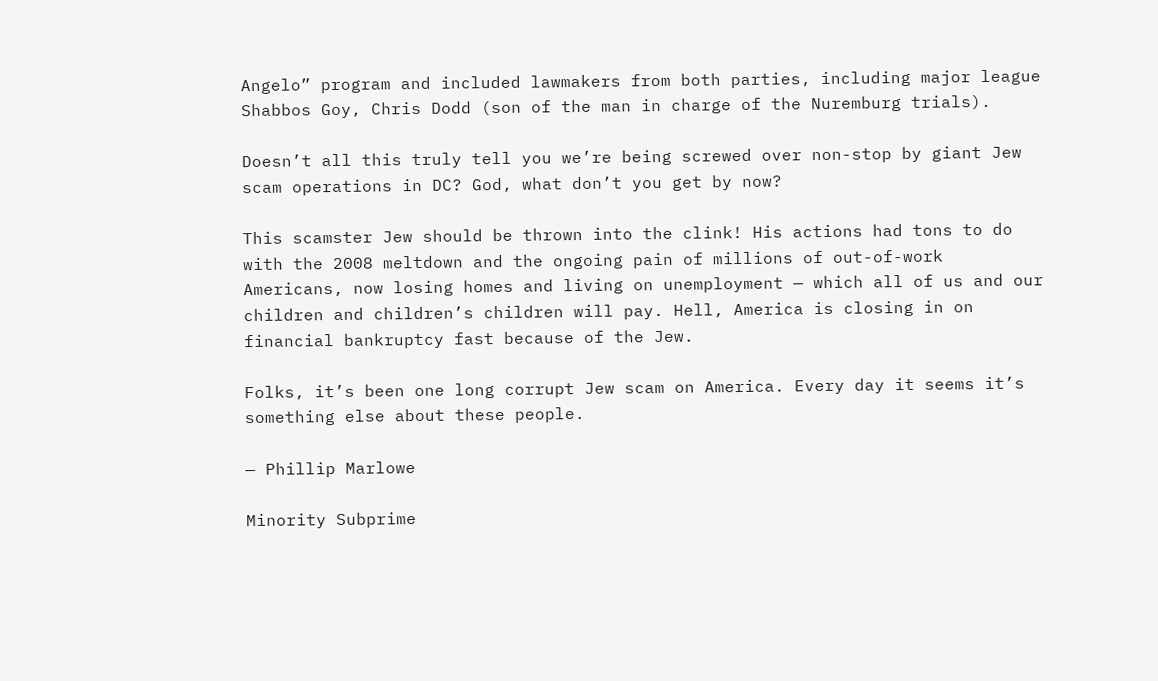Angelo” program and included lawmakers from both parties, including major league Shabbos Goy, Chris Dodd (son of the man in charge of the Nuremburg trials).

Doesn’t all this truly tell you we’re being screwed over non-stop by giant Jew scam operations in DC? God, what don’t you get by now?

This scamster Jew should be thrown into the clink! His actions had tons to do with the 2008 meltdown and the ongoing pain of millions of out-of-work Americans, now losing homes and living on unemployment — which all of us and our children and children’s children will pay. Hell, America is closing in on financial bankruptcy fast because of the Jew.

Folks, it’s been one long corrupt Jew scam on America. Every day it seems it’s something else about these people.

— Phillip Marlowe

Minority Subprime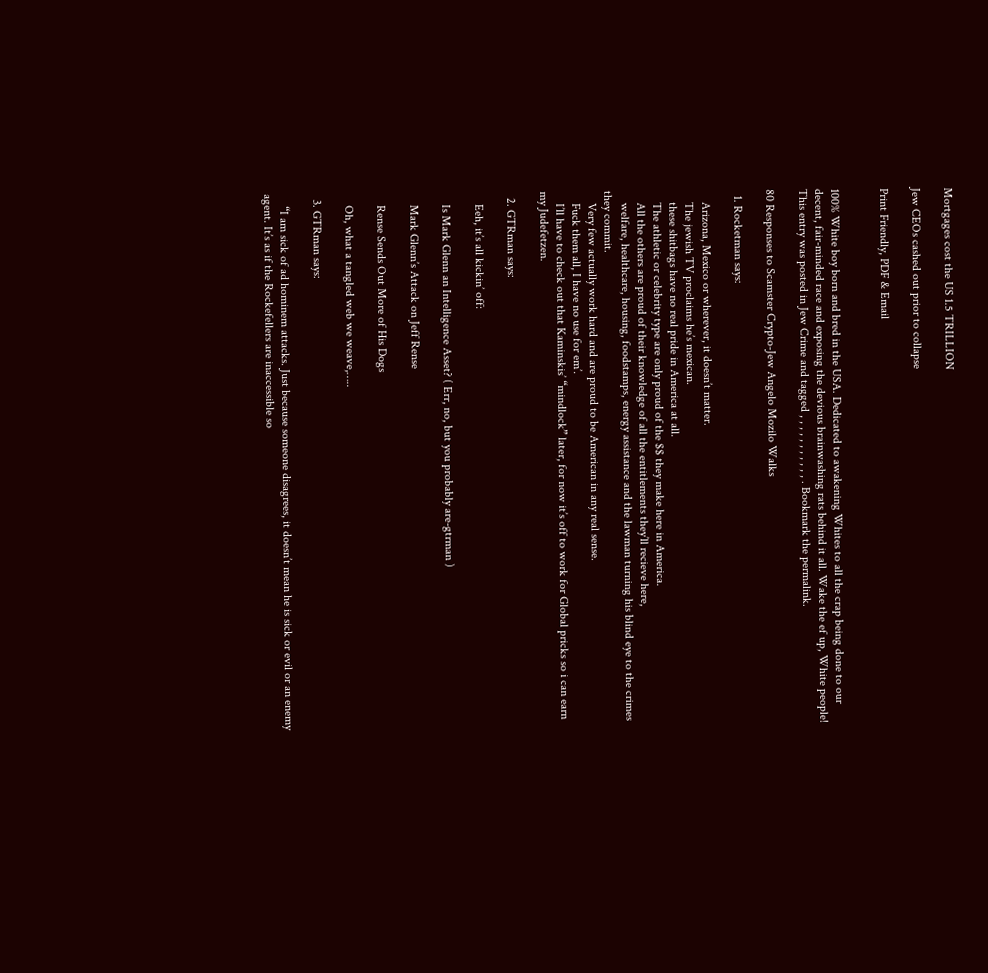Mortgages cost the US 1.5 TRILLION

Jew CEOs cashed out prior to collapse

Print Friendly, PDF & Email


100% White boy born and bred in the USA. Dedicated to awakening Whites to all the crap being done to our decent, fair-minded race and exposing the devious brainwashing rats behind it all. Wake the ef up, White people!
This entry was posted in Jew Crime and tagged , , , , , , , , , , , . Bookmark the permalink.

80 Responses to Scamster Crypto-Jew Angelo Mozilo Walks

  1. Rocketman says:

    Arizona, Mexico or wherever, it doesn’t matter.
    The jewish TV proclaims he’s mexican.
    these shitbags have no real pride in America at all.
    The athletic or celebrity type are only proud of the $$ they make here in America.
    All the others are proud of their knowledge of all the entitlements they’ll recieve here,
    welfare, healthcare, housing, foodstamps, energy assistance and the lawman turning his blind eye to the crimes they commit.
    Very few actually work hard and are proud to be American in any real sense.
    Fuck them all, I have no use for em’.
    I’ll have to check out that Kaminskis’ “mindlock” later, for now it’s off to work for Global pricks so i can earn my Judefetzen.

  2. GTRman says:

    Eeh, it’s all kickin’ off:

    Is Mark Glenn an Intelligence Asset? ( Err, no, but you probably are-gtrman )

    Mark Glenn’s Attack on Jeff Rense

    Rense Sends Out More of His Dogs

    Oh, what a tangled web we weave,…..

  3. GTRman says:

    “I am sick of ad hominem attacks. Just because someone disagrees, it doesn’t mean he is sick or evil or an enemy agent. It’s as if the Rockefellers are inaccessible so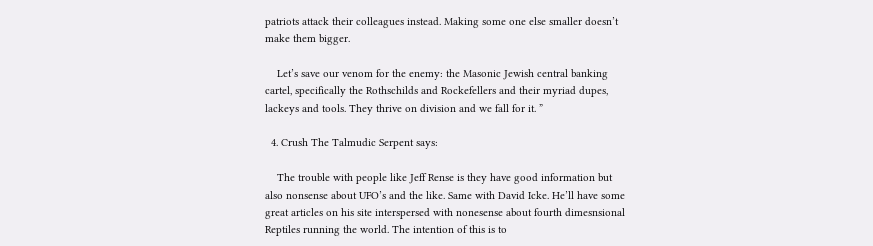patriots attack their colleagues instead. Making some one else smaller doesn’t make them bigger.

    Let’s save our venom for the enemy: the Masonic Jewish central banking cartel, specifically the Rothschilds and Rockefellers and their myriad dupes, lackeys and tools. They thrive on division and we fall for it. ”

  4. Crush The Talmudic Serpent says:

    The trouble with people like Jeff Rense is they have good information but also nonsense about UFO’s and the like. Same with David Icke. He’ll have some great articles on his site interspersed with nonesense about fourth dimesnsional Reptiles running the world. The intention of this is to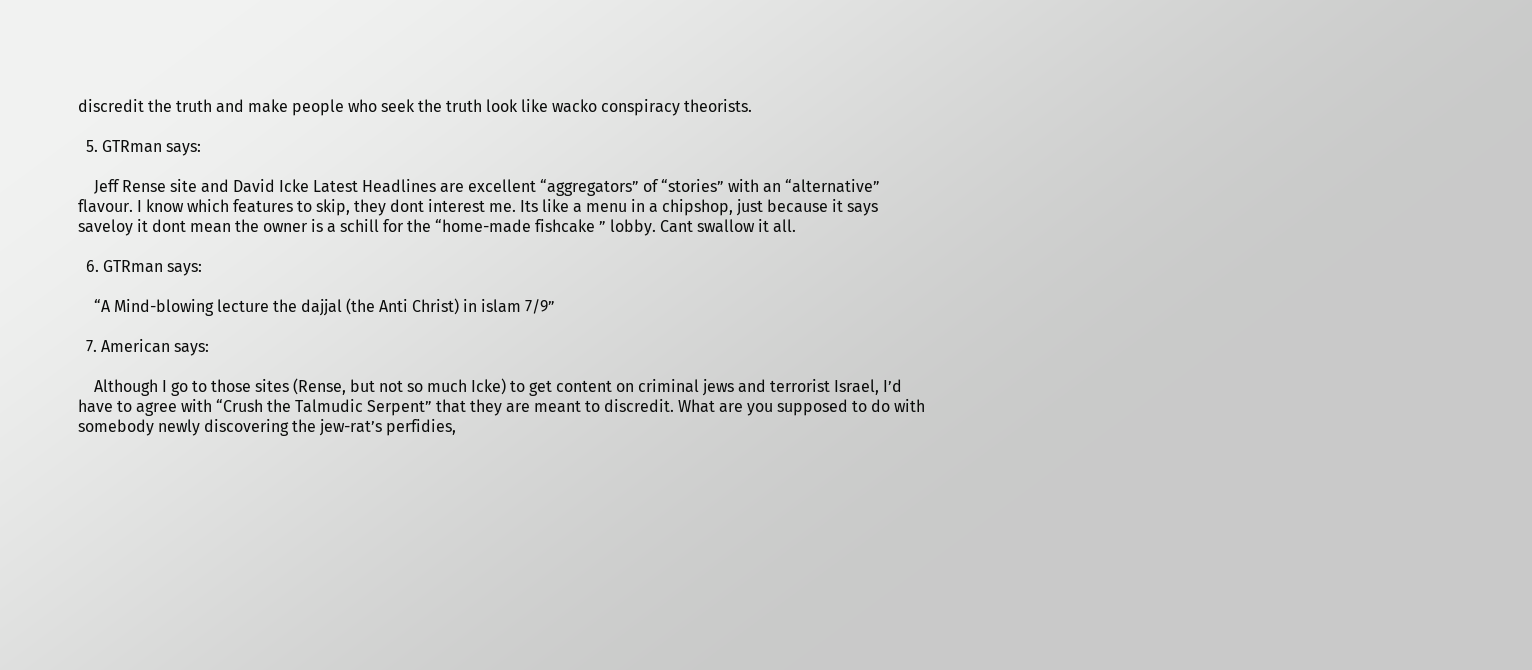discredit the truth and make people who seek the truth look like wacko conspiracy theorists.

  5. GTRman says:

    Jeff Rense site and David Icke Latest Headlines are excellent “aggregators” of “stories” with an “alternative” flavour. I know which features to skip, they dont interest me. Its like a menu in a chipshop, just because it says saveloy it dont mean the owner is a schill for the “home-made fishcake ” lobby. Cant swallow it all.

  6. GTRman says:

    “A Mind-blowing lecture the dajjal (the Anti Christ) in islam 7/9”

  7. American says:

    Although I go to those sites (Rense, but not so much Icke) to get content on criminal jews and terrorist Israel, I’d have to agree with “Crush the Talmudic Serpent” that they are meant to discredit. What are you supposed to do with somebody newly discovering the jew-rat’s perfidies,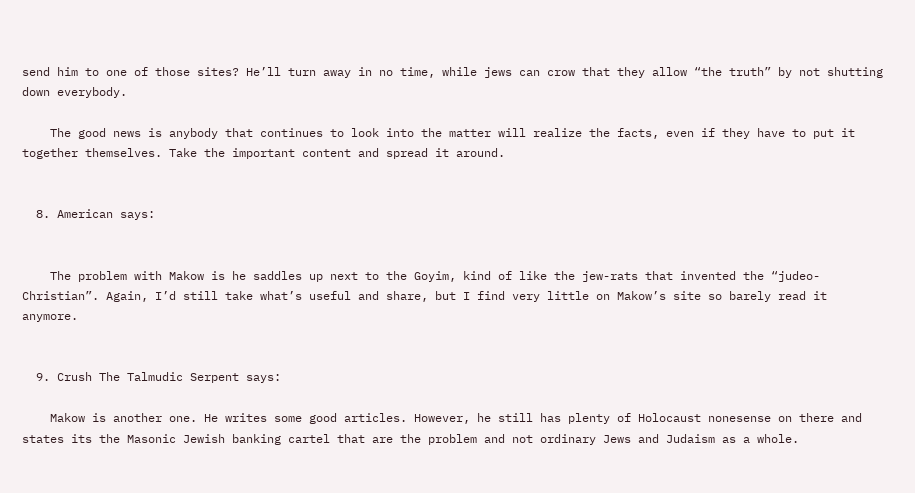send him to one of those sites? He’ll turn away in no time, while jews can crow that they allow “the truth” by not shutting down everybody.

    The good news is anybody that continues to look into the matter will realize the facts, even if they have to put it together themselves. Take the important content and spread it around.


  8. American says:


    The problem with Makow is he saddles up next to the Goyim, kind of like the jew-rats that invented the “judeo-Christian”. Again, I’d still take what’s useful and share, but I find very little on Makow’s site so barely read it anymore.


  9. Crush The Talmudic Serpent says:

    Makow is another one. He writes some good articles. However, he still has plenty of Holocaust nonesense on there and states its the Masonic Jewish banking cartel that are the problem and not ordinary Jews and Judaism as a whole.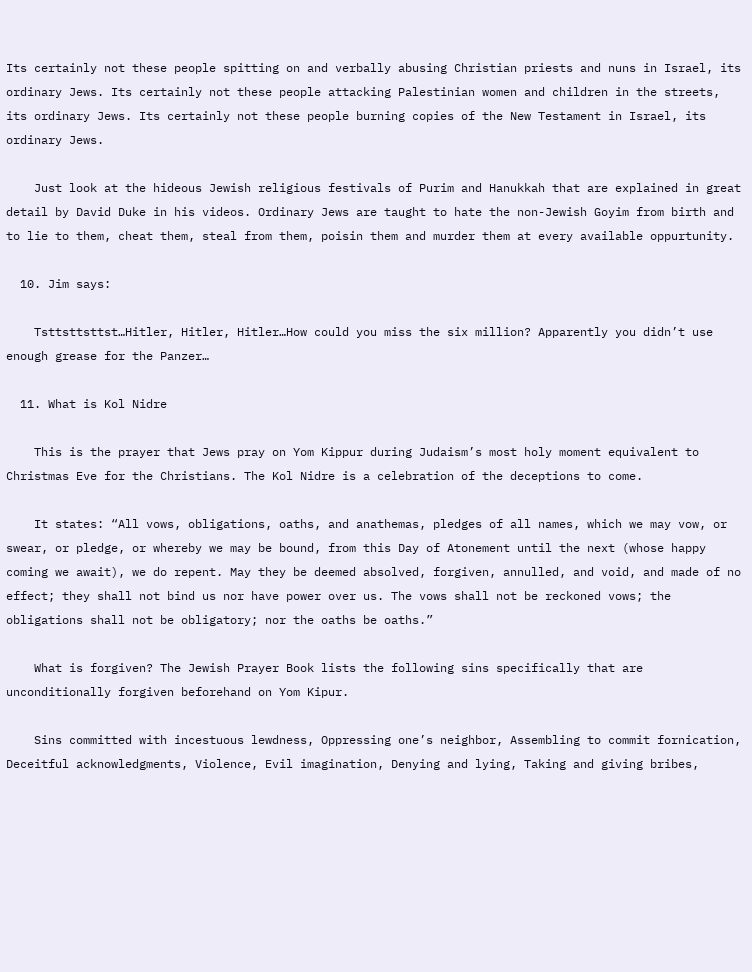Its certainly not these people spitting on and verbally abusing Christian priests and nuns in Israel, its ordinary Jews. Its certainly not these people attacking Palestinian women and children in the streets, its ordinary Jews. Its certainly not these people burning copies of the New Testament in Israel, its ordinary Jews.

    Just look at the hideous Jewish religious festivals of Purim and Hanukkah that are explained in great detail by David Duke in his videos. Ordinary Jews are taught to hate the non-Jewish Goyim from birth and to lie to them, cheat them, steal from them, poisin them and murder them at every available oppurtunity.

  10. Jim says:

    Tsttsttsttst…Hitler, Hitler, Hitler…How could you miss the six million? Apparently you didn’t use enough grease for the Panzer…

  11. What is Kol Nidre

    This is the prayer that Jews pray on Yom Kippur during Judaism’s most holy moment equivalent to Christmas Eve for the Christians. The Kol Nidre is a celebration of the deceptions to come.

    It states: “All vows, obligations, oaths, and anathemas, pledges of all names, which we may vow, or swear, or pledge, or whereby we may be bound, from this Day of Atonement until the next (whose happy coming we await), we do repent. May they be deemed absolved, forgiven, annulled, and void, and made of no effect; they shall not bind us nor have power over us. The vows shall not be reckoned vows; the obligations shall not be obligatory; nor the oaths be oaths.”

    What is forgiven? The Jewish Prayer Book lists the following sins specifically that are unconditionally forgiven beforehand on Yom Kipur.

    Sins committed with incestuous lewdness, Oppressing one’s neighbor, Assembling to commit fornication, Deceitful acknowledgments, Violence, Evil imagination, Denying and lying, Taking and giving bribes,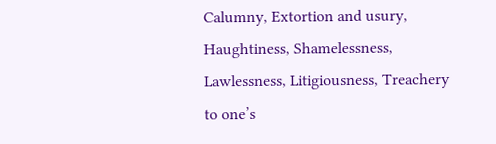Calumny, Extortion and usury, Haughtiness, Shamelessness, Lawlessness, Litigiousness, Treachery to one’s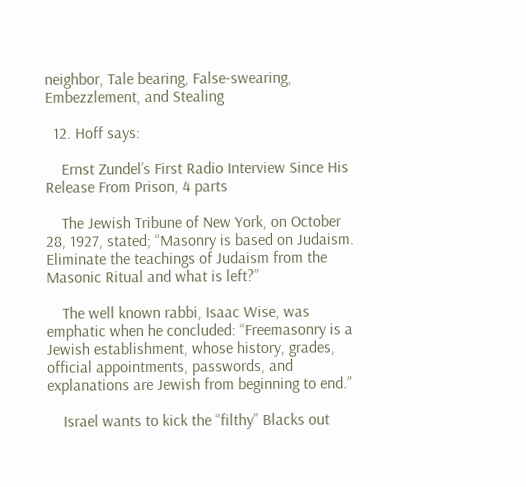neighbor, Tale bearing, False-swearing, Embezzlement, and Stealing

  12. Hoff says:

    Ernst Zundel’s First Radio Interview Since His Release From Prison, 4 parts

    The Jewish Tribune of New York, on October 28, 1927, stated; “Masonry is based on Judaism. Eliminate the teachings of Judaism from the Masonic Ritual and what is left?”

    The well known rabbi, Isaac Wise, was emphatic when he concluded: “Freemasonry is a Jewish establishment, whose history, grades, official appointments, passwords, and explanations are Jewish from beginning to end.”

    Israel wants to kick the “filthy” Blacks out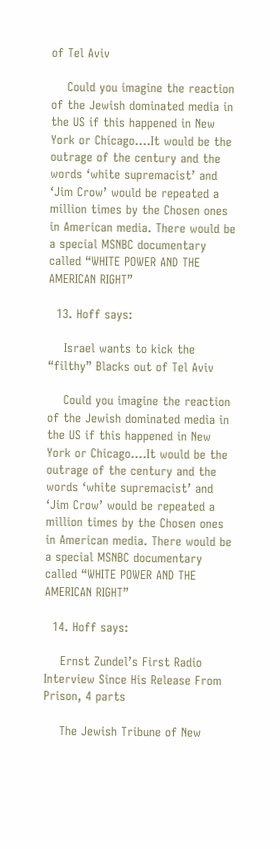of Tel Aviv

    Could you imagine the reaction of the Jewish dominated media in the US if this happened in New York or Chicago….It would be the outrage of the century and the words ‘white supremacist’ and ‘Jim Crow’ would be repeated a million times by the Chosen ones in American media. There would be a special MSNBC documentary called “WHITE POWER AND THE AMERICAN RIGHT”

  13. Hoff says:

    Israel wants to kick the “filthy” Blacks out of Tel Aviv

    Could you imagine the reaction of the Jewish dominated media in the US if this happened in New York or Chicago….It would be the outrage of the century and the words ‘white supremacist’ and ‘Jim Crow’ would be repeated a million times by the Chosen ones in American media. There would be a special MSNBC documentary called “WHITE POWER AND THE AMERICAN RIGHT”

  14. Hoff says:

    Ernst Zundel’s First Radio Interview Since His Release From Prison, 4 parts

    The Jewish Tribune of New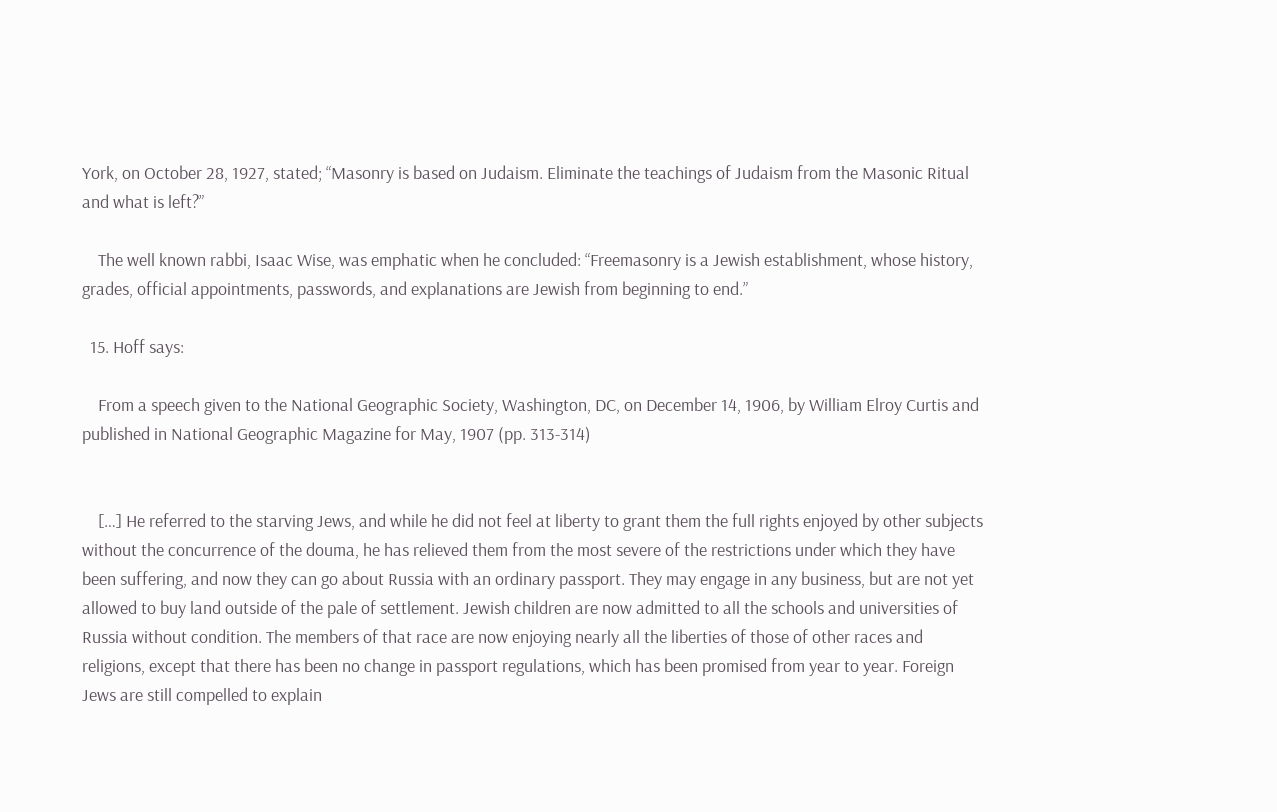York, on October 28, 1927, stated; “Masonry is based on Judaism. Eliminate the teachings of Judaism from the Masonic Ritual and what is left?”

    The well known rabbi, Isaac Wise, was emphatic when he concluded: “Freemasonry is a Jewish establishment, whose history, grades, official appointments, passwords, and explanations are Jewish from beginning to end.”

  15. Hoff says:

    From a speech given to the National Geographic Society, Washington, DC, on December 14, 1906, by William Elroy Curtis and published in National Geographic Magazine for May, 1907 (pp. 313-314)


    […] He referred to the starving Jews, and while he did not feel at liberty to grant them the full rights enjoyed by other subjects without the concurrence of the douma, he has relieved them from the most severe of the restrictions under which they have been suffering, and now they can go about Russia with an ordinary passport. They may engage in any business, but are not yet allowed to buy land outside of the pale of settlement. Jewish children are now admitted to all the schools and universities of Russia without condition. The members of that race are now enjoying nearly all the liberties of those of other races and religions, except that there has been no change in passport regulations, which has been promised from year to year. Foreign Jews are still compelled to explain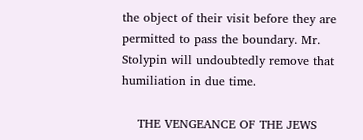the object of their visit before they are permitted to pass the boundary. Mr. Stolypin will undoubtedly remove that humiliation in due time.

    THE VENGEANCE OF THE JEWS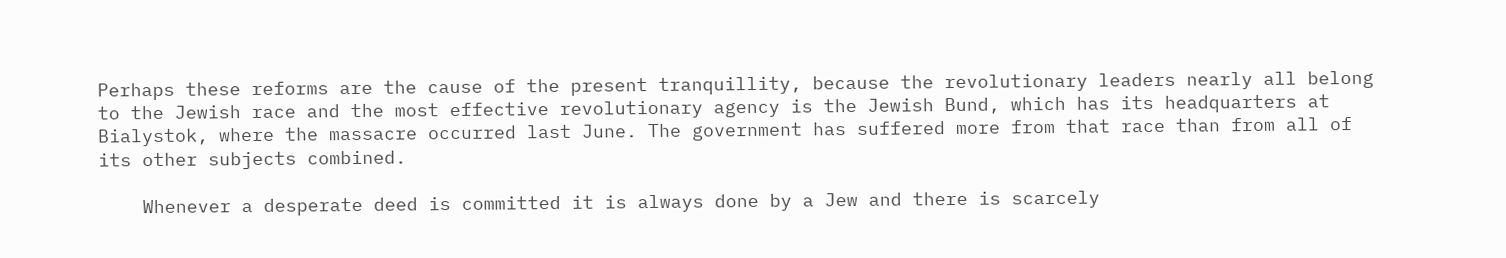Perhaps these reforms are the cause of the present tranquillity, because the revolutionary leaders nearly all belong to the Jewish race and the most effective revolutionary agency is the Jewish Bund, which has its headquarters at Bialystok, where the massacre occurred last June. The government has suffered more from that race than from all of its other subjects combined.

    Whenever a desperate deed is committed it is always done by a Jew and there is scarcely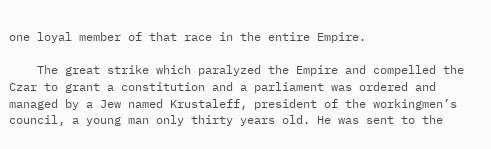one loyal member of that race in the entire Empire.

    The great strike which paralyzed the Empire and compelled the Czar to grant a constitution and a parliament was ordered and managed by a Jew named Krustaleff, president of the workingmen’s council, a young man only thirty years old. He was sent to the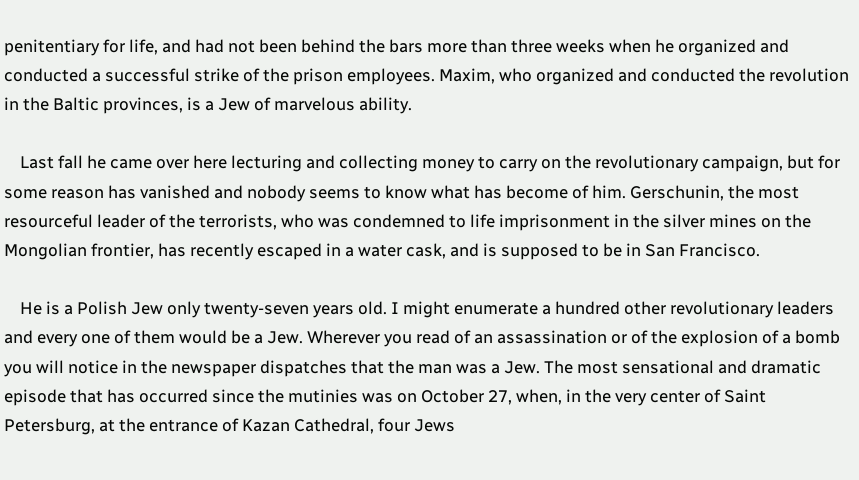penitentiary for life, and had not been behind the bars more than three weeks when he organized and conducted a successful strike of the prison employees. Maxim, who organized and conducted the revolution in the Baltic provinces, is a Jew of marvelous ability.

    Last fall he came over here lecturing and collecting money to carry on the revolutionary campaign, but for some reason has vanished and nobody seems to know what has become of him. Gerschunin, the most resourceful leader of the terrorists, who was condemned to life imprisonment in the silver mines on the Mongolian frontier, has recently escaped in a water cask, and is supposed to be in San Francisco.

    He is a Polish Jew only twenty-seven years old. I might enumerate a hundred other revolutionary leaders and every one of them would be a Jew. Wherever you read of an assassination or of the explosion of a bomb you will notice in the newspaper dispatches that the man was a Jew. The most sensational and dramatic episode that has occurred since the mutinies was on October 27, when, in the very center of Saint Petersburg, at the entrance of Kazan Cathedral, four Jews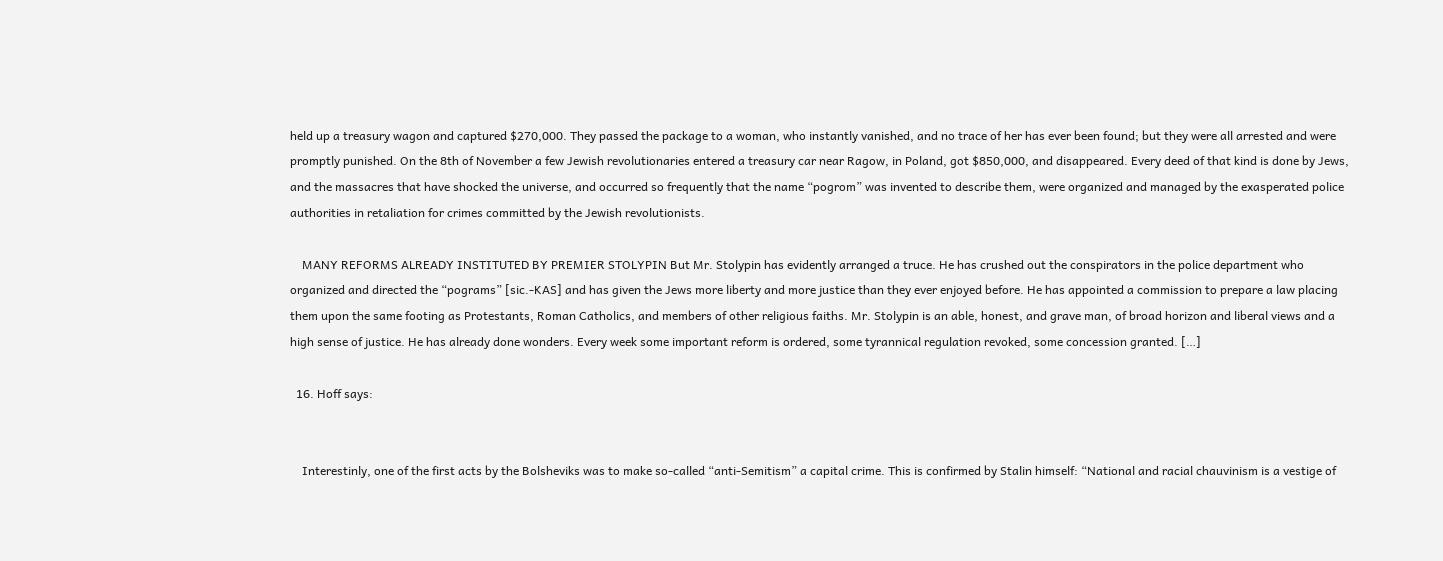held up a treasury wagon and captured $270,000. They passed the package to a woman, who instantly vanished, and no trace of her has ever been found; but they were all arrested and were promptly punished. On the 8th of November a few Jewish revolutionaries entered a treasury car near Ragow, in Poland, got $850,000, and disappeared. Every deed of that kind is done by Jews, and the massacres that have shocked the universe, and occurred so frequently that the name “pogrom” was invented to describe them, were organized and managed by the exasperated police authorities in retaliation for crimes committed by the Jewish revolutionists.

    MANY REFORMS ALREADY INSTITUTED BY PREMIER STOLYPIN But Mr. Stolypin has evidently arranged a truce. He has crushed out the conspirators in the police department who organized and directed the “pograms” [sic.-KAS] and has given the Jews more liberty and more justice than they ever enjoyed before. He has appointed a commission to prepare a law placing them upon the same footing as Protestants, Roman Catholics, and members of other religious faiths. Mr. Stolypin is an able, honest, and grave man, of broad horizon and liberal views and a high sense of justice. He has already done wonders. Every week some important reform is ordered, some tyrannical regulation revoked, some concession granted. […]

  16. Hoff says:


    Interestinly, one of the first acts by the Bolsheviks was to make so-called “anti-Semitism” a capital crime. This is confirmed by Stalin himself: “National and racial chauvinism is a vestige of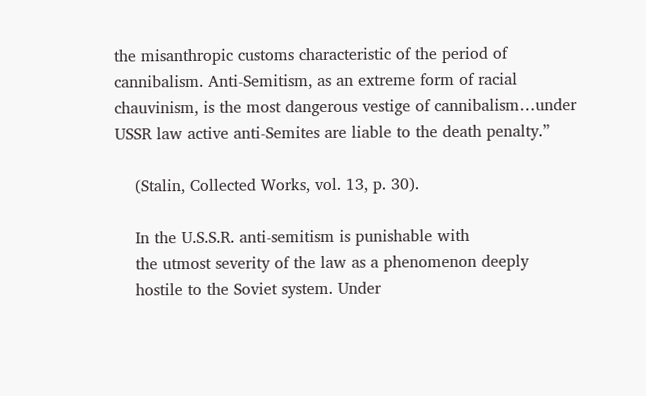the misanthropic customs characteristic of the period of cannibalism. Anti-Semitism, as an extreme form of racial chauvinism, is the most dangerous vestige of cannibalism…under USSR law active anti-Semites are liable to the death penalty.”

    (Stalin, Collected Works, vol. 13, p. 30).

    In the U.S.S.R. anti-semitism is punishable with
    the utmost severity of the law as a phenomenon deeply
    hostile to the Soviet system. Under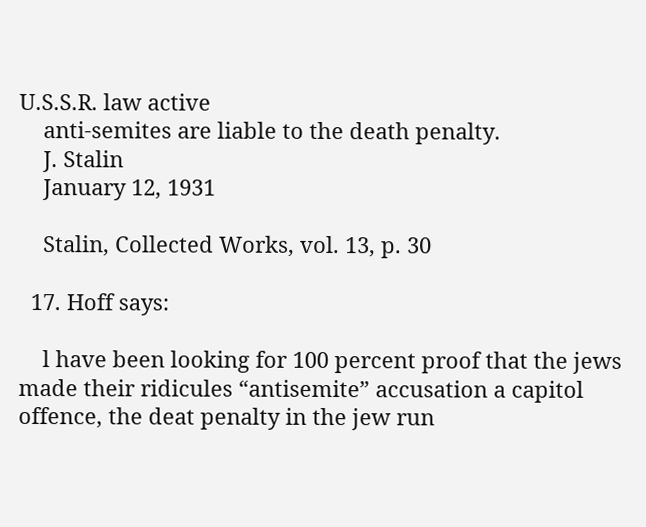U.S.S.R. law active
    anti-semites are liable to the death penalty.
    J. Stalin
    January 12, 1931

    Stalin, Collected Works, vol. 13, p. 30

  17. Hoff says:

    l have been looking for 100 percent proof that the jews made their ridicules “antisemite” accusation a capitol offence, the deat penalty in the jew run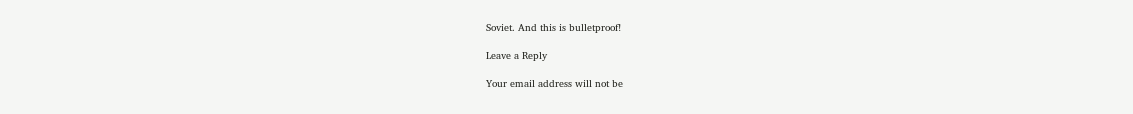Soviet. And this is bulletproof!

Leave a Reply

Your email address will not be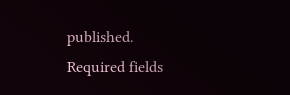published. Required fields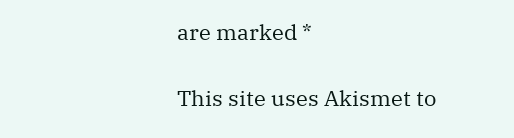are marked *

This site uses Akismet to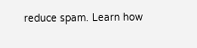reduce spam. Learn how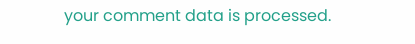your comment data is processed.